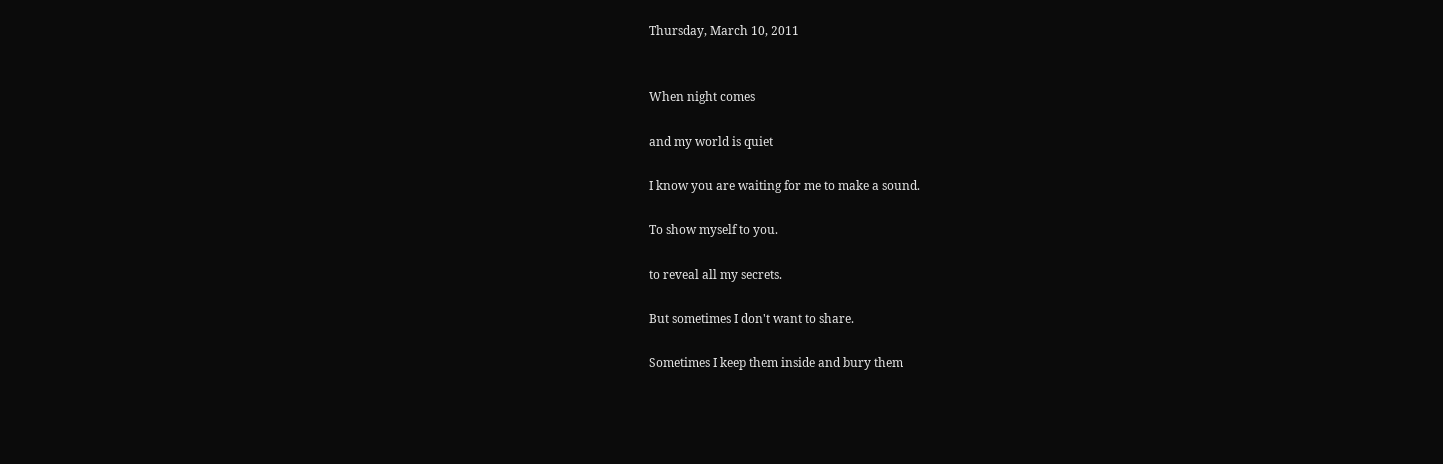Thursday, March 10, 2011


When night comes

and my world is quiet

I know you are waiting for me to make a sound.

To show myself to you.

to reveal all my secrets.

But sometimes I don't want to share.

Sometimes I keep them inside and bury them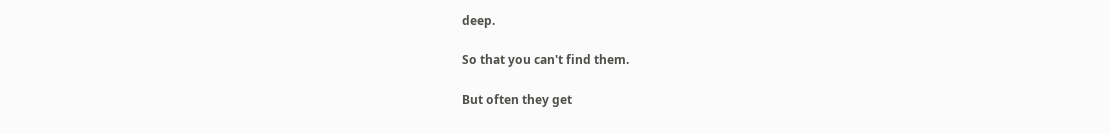deep.

So that you can't find them.

But often they get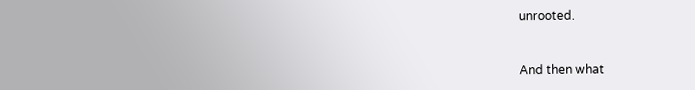unrooted.


And then what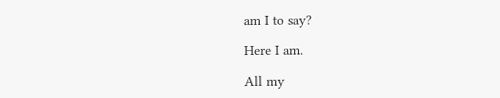am I to say?

Here I am.

All my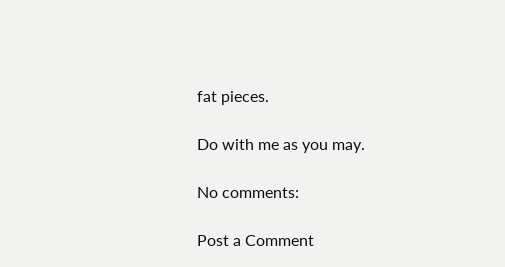fat pieces.

Do with me as you may.

No comments:

Post a Comment